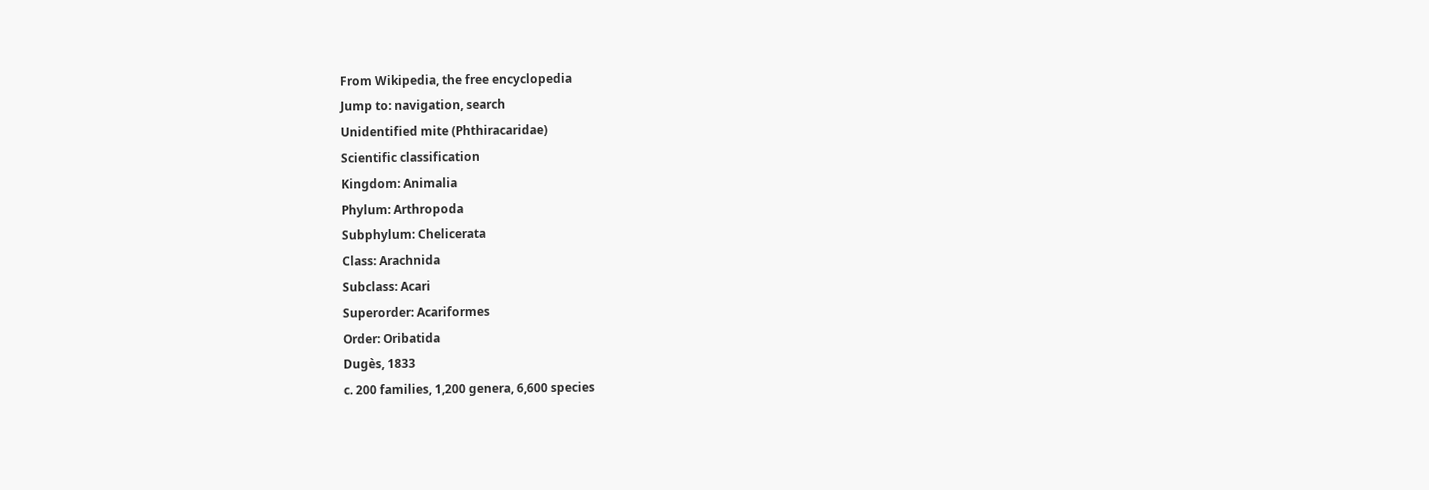From Wikipedia, the free encyclopedia
Jump to: navigation, search
Unidentified mite (Phthiracaridae)
Scientific classification
Kingdom: Animalia
Phylum: Arthropoda
Subphylum: Chelicerata
Class: Arachnida
Subclass: Acari
Superorder: Acariformes
Order: Oribatida
Dugès, 1833
c. 200 families, 1,200 genera, 6,600 species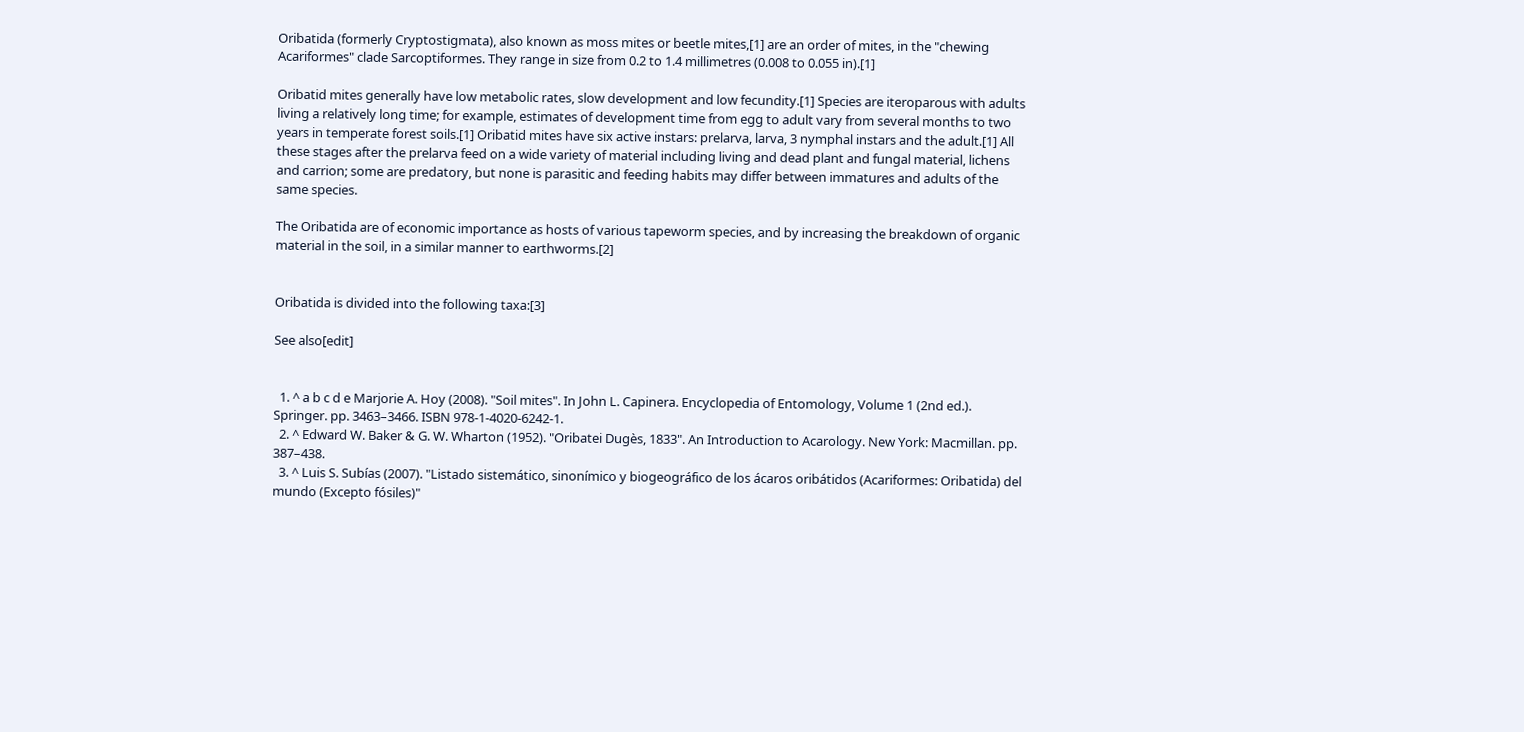Oribatida (formerly Cryptostigmata), also known as moss mites or beetle mites,[1] are an order of mites, in the "chewing Acariformes" clade Sarcoptiformes. They range in size from 0.2 to 1.4 millimetres (0.008 to 0.055 in).[1]

Oribatid mites generally have low metabolic rates, slow development and low fecundity.[1] Species are iteroparous with adults living a relatively long time; for example, estimates of development time from egg to adult vary from several months to two years in temperate forest soils.[1] Oribatid mites have six active instars: prelarva, larva, 3 nymphal instars and the adult.[1] All these stages after the prelarva feed on a wide variety of material including living and dead plant and fungal material, lichens and carrion; some are predatory, but none is parasitic and feeding habits may differ between immatures and adults of the same species.

The Oribatida are of economic importance as hosts of various tapeworm species, and by increasing the breakdown of organic material in the soil, in a similar manner to earthworms.[2]


Oribatida is divided into the following taxa:[3]

See also[edit]


  1. ^ a b c d e Marjorie A. Hoy (2008). "Soil mites". In John L. Capinera. Encyclopedia of Entomology, Volume 1 (2nd ed.). Springer. pp. 3463–3466. ISBN 978-1-4020-6242-1.
  2. ^ Edward W. Baker & G. W. Wharton (1952). "Oribatei Dugès, 1833". An Introduction to Acarology. New York: Macmillan. pp. 387–438.
  3. ^ Luis S. Subías (2007). "Listado sistemático, sinonímico y biogeográfico de los ácaros oribátidos (Acariformes: Oribatida) del mundo (Excepto fósiles)"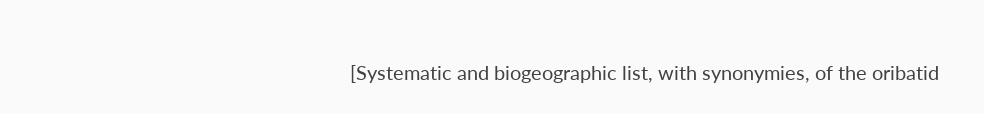[Systematic and biogeographic list, with synonymies, of the oribatid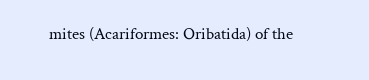mites (Acariformes: Oribatida) of the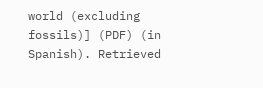world (excluding fossils)] (PDF) (in Spanish). Retrieved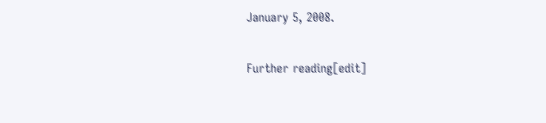January 5, 2008.

Further reading[edit]